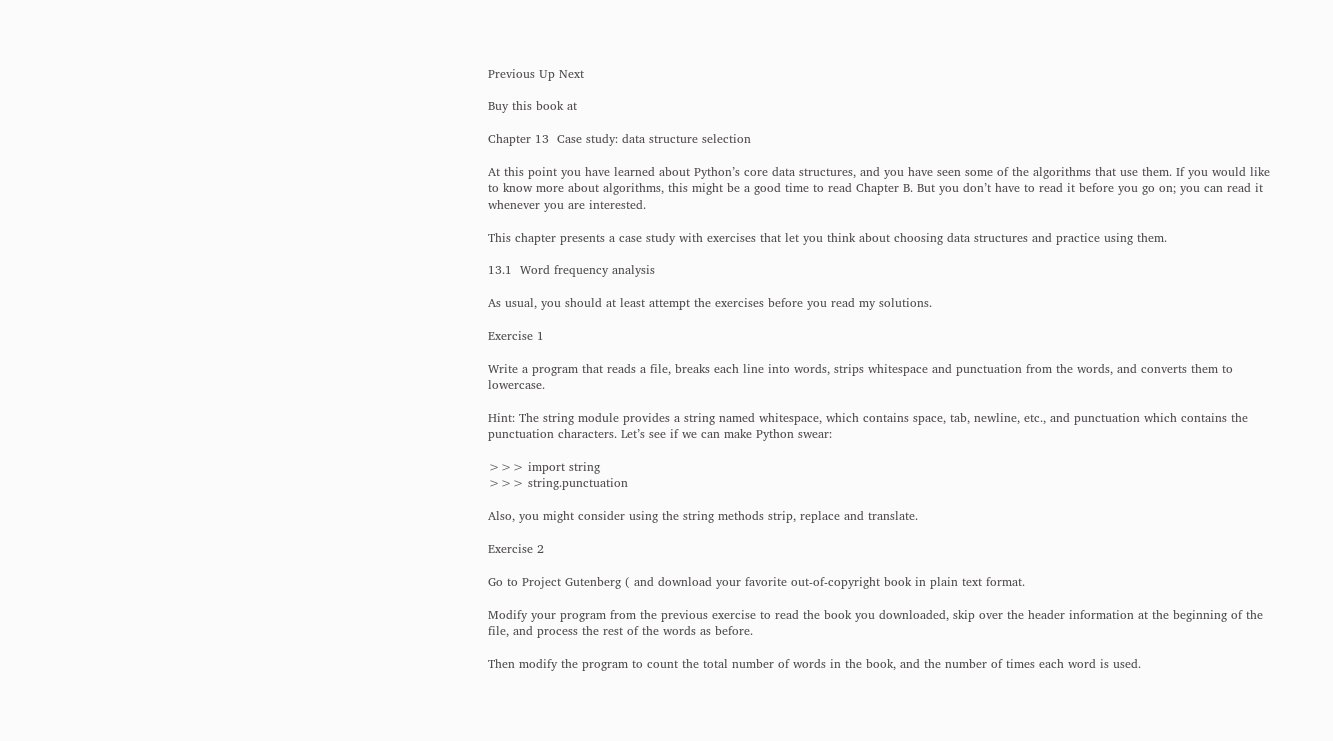Previous Up Next

Buy this book at

Chapter 13  Case study: data structure selection

At this point you have learned about Python’s core data structures, and you have seen some of the algorithms that use them. If you would like to know more about algorithms, this might be a good time to read Chapter B. But you don’t have to read it before you go on; you can read it whenever you are interested.

This chapter presents a case study with exercises that let you think about choosing data structures and practice using them.

13.1  Word frequency analysis

As usual, you should at least attempt the exercises before you read my solutions.

Exercise 1

Write a program that reads a file, breaks each line into words, strips whitespace and punctuation from the words, and converts them to lowercase.

Hint: The string module provides a string named whitespace, which contains space, tab, newline, etc., and punctuation which contains the punctuation characters. Let’s see if we can make Python swear:

>>> import string
>>> string.punctuation

Also, you might consider using the string methods strip, replace and translate.

Exercise 2

Go to Project Gutenberg ( and download your favorite out-of-copyright book in plain text format.

Modify your program from the previous exercise to read the book you downloaded, skip over the header information at the beginning of the file, and process the rest of the words as before.

Then modify the program to count the total number of words in the book, and the number of times each word is used.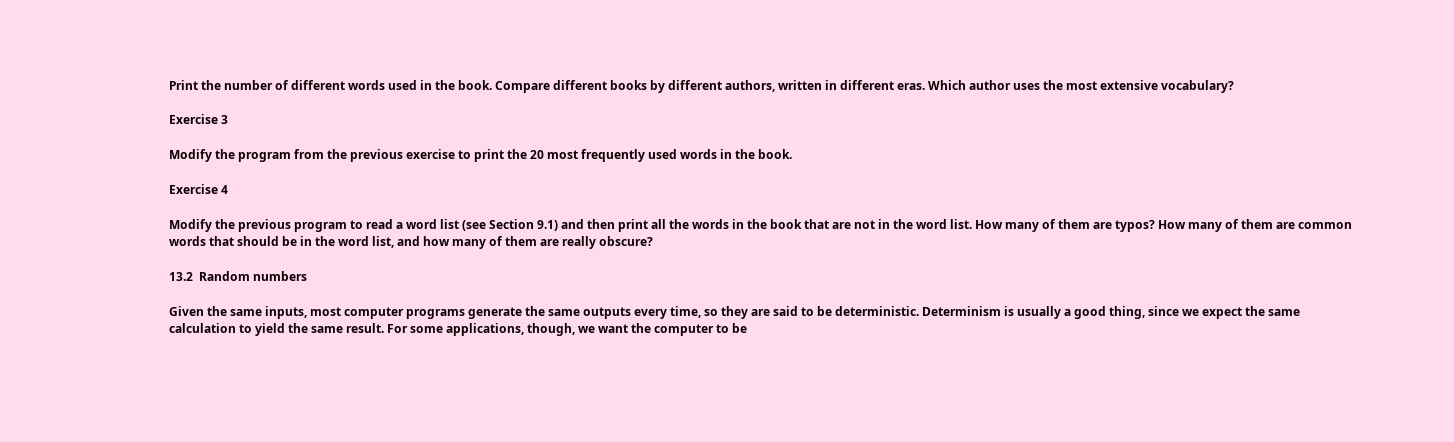Print the number of different words used in the book. Compare different books by different authors, written in different eras. Which author uses the most extensive vocabulary?

Exercise 3

Modify the program from the previous exercise to print the 20 most frequently used words in the book.

Exercise 4

Modify the previous program to read a word list (see Section 9.1) and then print all the words in the book that are not in the word list. How many of them are typos? How many of them are common words that should be in the word list, and how many of them are really obscure?

13.2  Random numbers

Given the same inputs, most computer programs generate the same outputs every time, so they are said to be deterministic. Determinism is usually a good thing, since we expect the same calculation to yield the same result. For some applications, though, we want the computer to be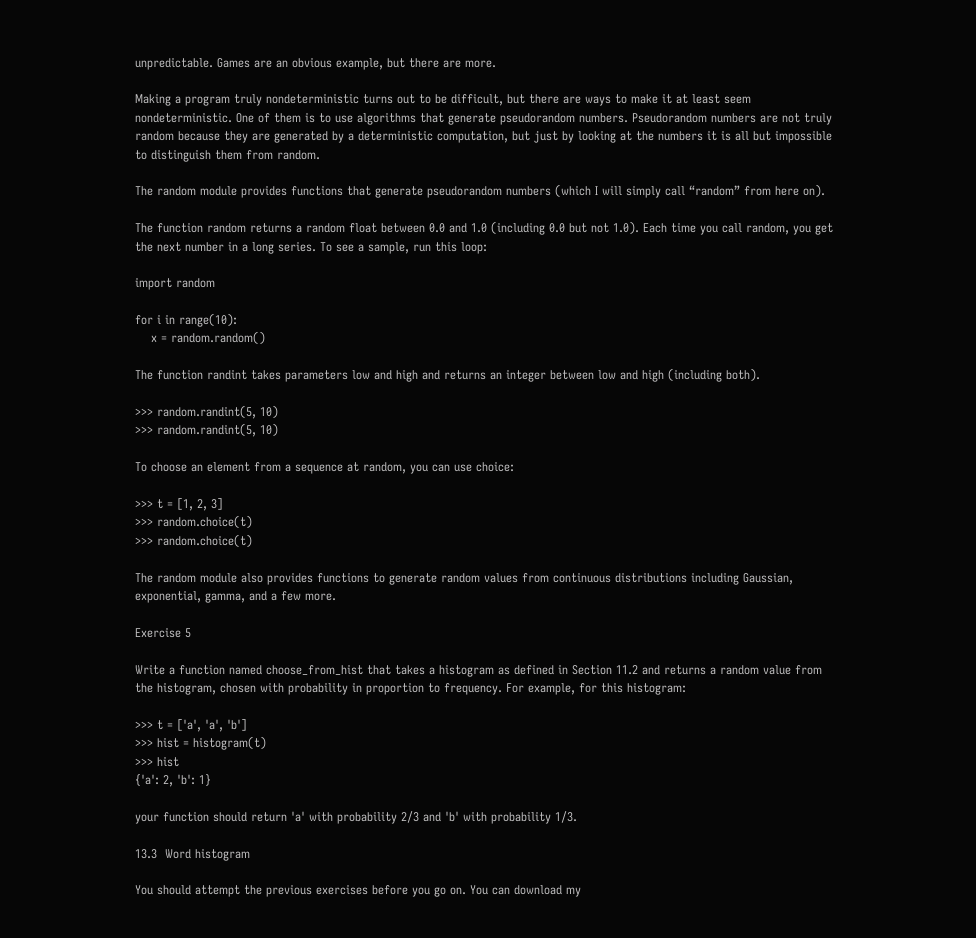unpredictable. Games are an obvious example, but there are more.

Making a program truly nondeterministic turns out to be difficult, but there are ways to make it at least seem nondeterministic. One of them is to use algorithms that generate pseudorandom numbers. Pseudorandom numbers are not truly random because they are generated by a deterministic computation, but just by looking at the numbers it is all but impossible to distinguish them from random.

The random module provides functions that generate pseudorandom numbers (which I will simply call “random” from here on).

The function random returns a random float between 0.0 and 1.0 (including 0.0 but not 1.0). Each time you call random, you get the next number in a long series. To see a sample, run this loop:

import random

for i in range(10):
    x = random.random()

The function randint takes parameters low and high and returns an integer between low and high (including both).

>>> random.randint(5, 10)
>>> random.randint(5, 10)

To choose an element from a sequence at random, you can use choice:

>>> t = [1, 2, 3]
>>> random.choice(t)
>>> random.choice(t)

The random module also provides functions to generate random values from continuous distributions including Gaussian, exponential, gamma, and a few more.

Exercise 5

Write a function named choose_from_hist that takes a histogram as defined in Section 11.2 and returns a random value from the histogram, chosen with probability in proportion to frequency. For example, for this histogram:

>>> t = ['a', 'a', 'b']
>>> hist = histogram(t)
>>> hist
{'a': 2, 'b': 1}

your function should return 'a' with probability 2/3 and 'b' with probability 1/3.

13.3  Word histogram

You should attempt the previous exercises before you go on. You can download my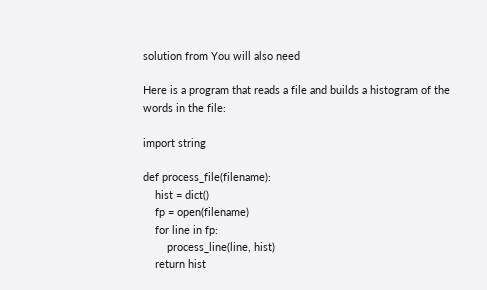solution from You will also need

Here is a program that reads a file and builds a histogram of the words in the file:

import string

def process_file(filename):
    hist = dict()
    fp = open(filename)
    for line in fp:
        process_line(line, hist)
    return hist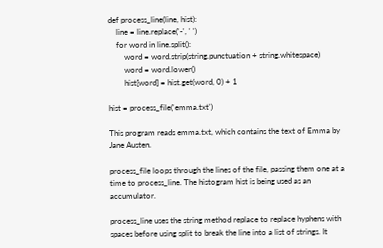def process_line(line, hist):
    line = line.replace('-', ' ')
    for word in line.split():
        word = word.strip(string.punctuation + string.whitespace)
        word = word.lower()
        hist[word] = hist.get(word, 0) + 1

hist = process_file('emma.txt')

This program reads emma.txt, which contains the text of Emma by Jane Austen.

process_file loops through the lines of the file, passing them one at a time to process_line. The histogram hist is being used as an accumulator.

process_line uses the string method replace to replace hyphens with spaces before using split to break the line into a list of strings. It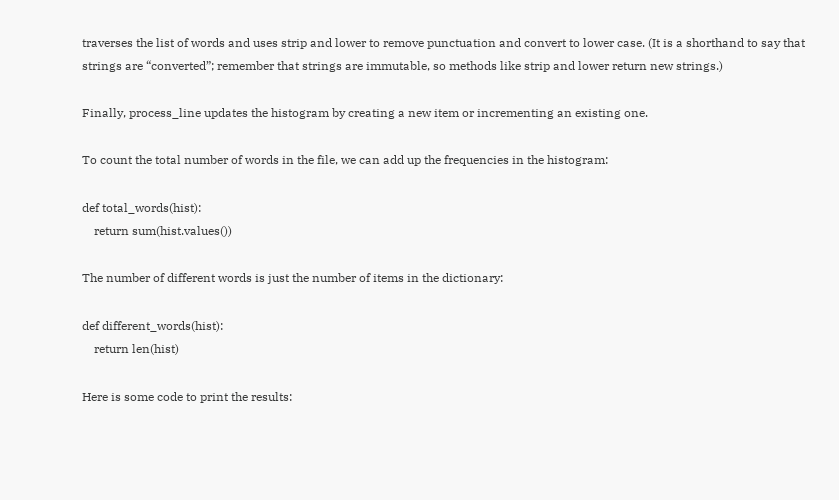traverses the list of words and uses strip and lower to remove punctuation and convert to lower case. (It is a shorthand to say that strings are “converted”; remember that strings are immutable, so methods like strip and lower return new strings.)

Finally, process_line updates the histogram by creating a new item or incrementing an existing one.

To count the total number of words in the file, we can add up the frequencies in the histogram:

def total_words(hist):
    return sum(hist.values())

The number of different words is just the number of items in the dictionary:

def different_words(hist):
    return len(hist)

Here is some code to print the results: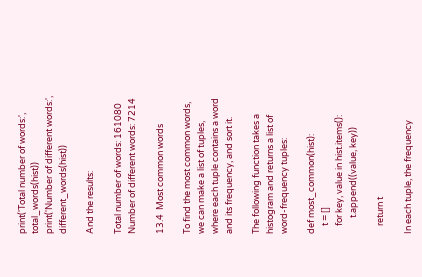print('Total number of words:', total_words(hist))
print('Number of different words:', different_words(hist))

And the results:

Total number of words: 161080
Number of different words: 7214

13.4  Most common words

To find the most common words, we can make a list of tuples, where each tuple contains a word and its frequency, and sort it.

The following function takes a histogram and returns a list of word-frequency tuples:

def most_common(hist):
    t = []
    for key, value in hist.items():
        t.append((value, key))

    return t

In each tuple, the frequency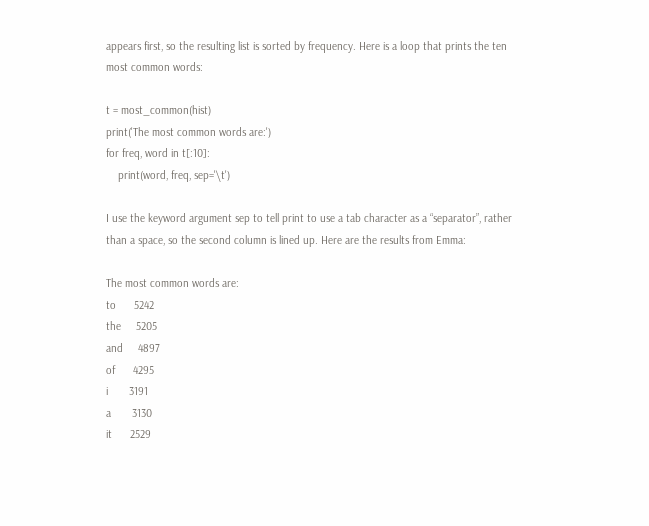appears first, so the resulting list is sorted by frequency. Here is a loop that prints the ten most common words:

t = most_common(hist)
print('The most common words are:')
for freq, word in t[:10]:
    print(word, freq, sep='\t')

I use the keyword argument sep to tell print to use a tab character as a “separator”, rather than a space, so the second column is lined up. Here are the results from Emma:

The most common words are:
to      5242
the     5205
and     4897
of      4295
i       3191
a       3130
it      2529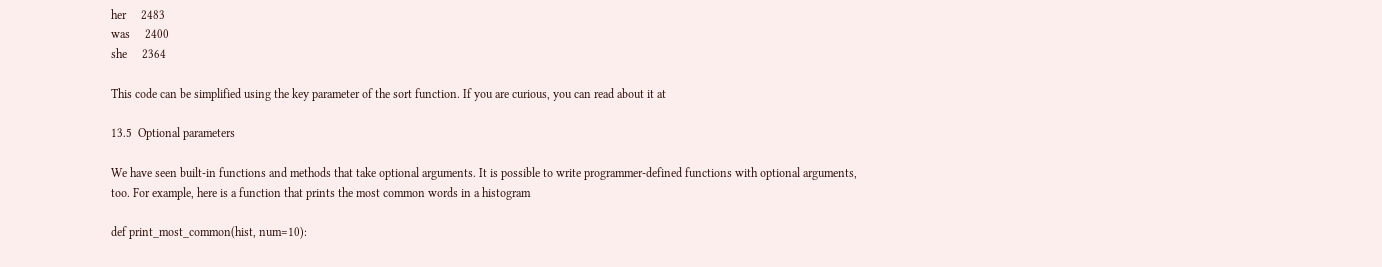her     2483
was     2400
she     2364

This code can be simplified using the key parameter of the sort function. If you are curious, you can read about it at

13.5  Optional parameters

We have seen built-in functions and methods that take optional arguments. It is possible to write programmer-defined functions with optional arguments, too. For example, here is a function that prints the most common words in a histogram

def print_most_common(hist, num=10):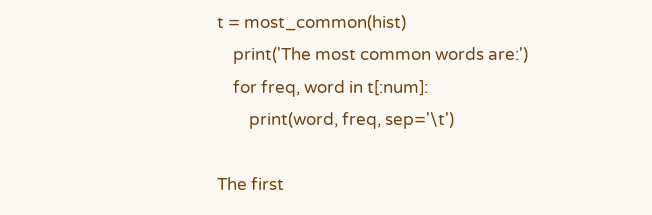t = most_common(hist)
    print('The most common words are:')
    for freq, word in t[:num]:
        print(word, freq, sep='\t')

The first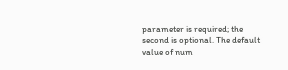parameter is required; the second is optional. The default value of num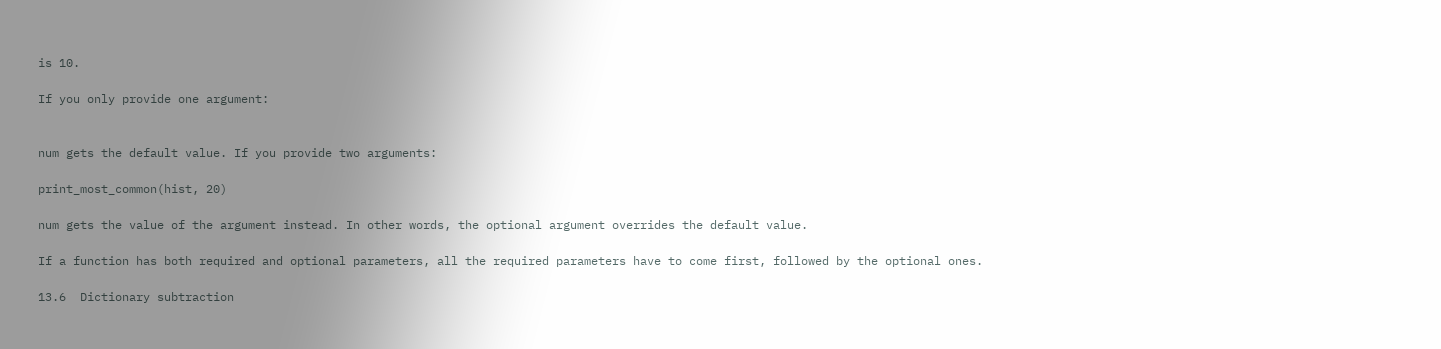is 10.

If you only provide one argument:


num gets the default value. If you provide two arguments:

print_most_common(hist, 20)

num gets the value of the argument instead. In other words, the optional argument overrides the default value.

If a function has both required and optional parameters, all the required parameters have to come first, followed by the optional ones.

13.6  Dictionary subtraction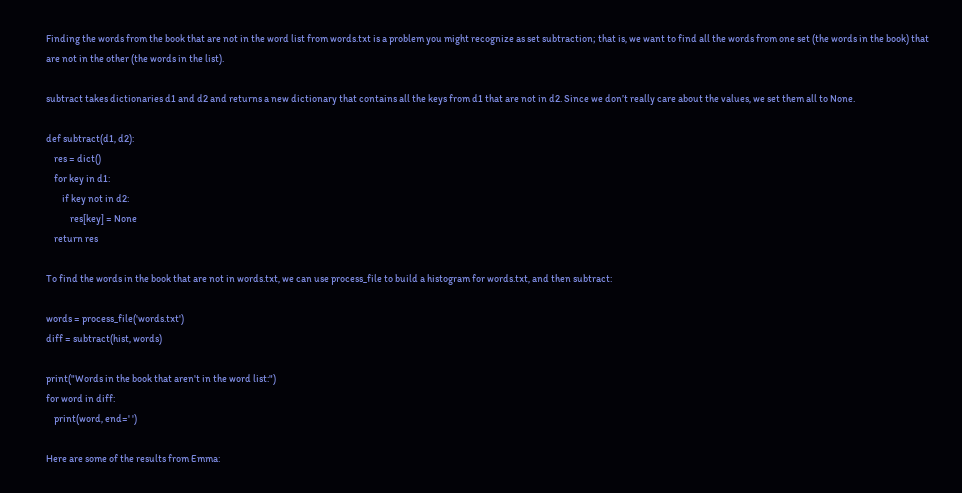Finding the words from the book that are not in the word list from words.txt is a problem you might recognize as set subtraction; that is, we want to find all the words from one set (the words in the book) that are not in the other (the words in the list).

subtract takes dictionaries d1 and d2 and returns a new dictionary that contains all the keys from d1 that are not in d2. Since we don’t really care about the values, we set them all to None.

def subtract(d1, d2):
    res = dict()
    for key in d1:
        if key not in d2:
            res[key] = None
    return res

To find the words in the book that are not in words.txt, we can use process_file to build a histogram for words.txt, and then subtract:

words = process_file('words.txt')
diff = subtract(hist, words)

print("Words in the book that aren't in the word list:")
for word in diff:
    print(word, end=' ')

Here are some of the results from Emma: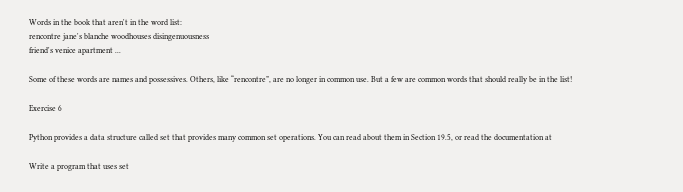Words in the book that aren't in the word list:
rencontre jane's blanche woodhouses disingenuousness
friend's venice apartment ...

Some of these words are names and possessives. Others, like “rencontre”, are no longer in common use. But a few are common words that should really be in the list!

Exercise 6

Python provides a data structure called set that provides many common set operations. You can read about them in Section 19.5, or read the documentation at

Write a program that uses set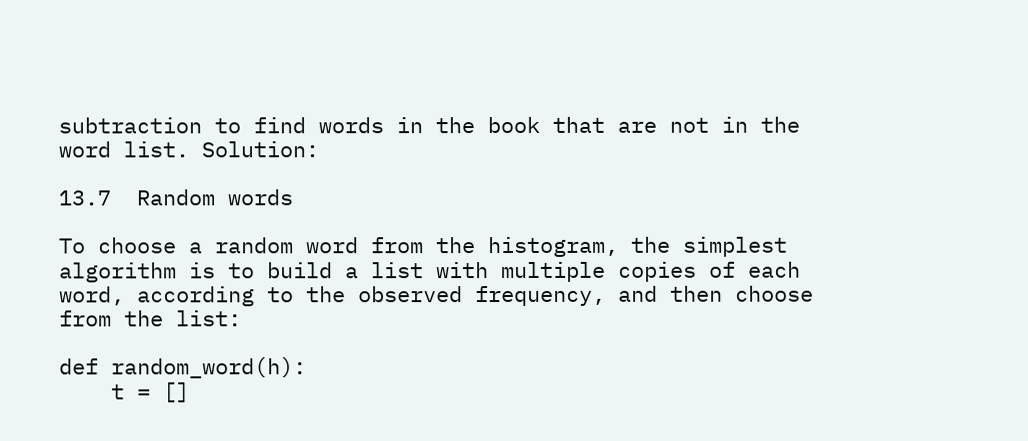subtraction to find words in the book that are not in the word list. Solution:

13.7  Random words

To choose a random word from the histogram, the simplest algorithm is to build a list with multiple copies of each word, according to the observed frequency, and then choose from the list:

def random_word(h):
    t = []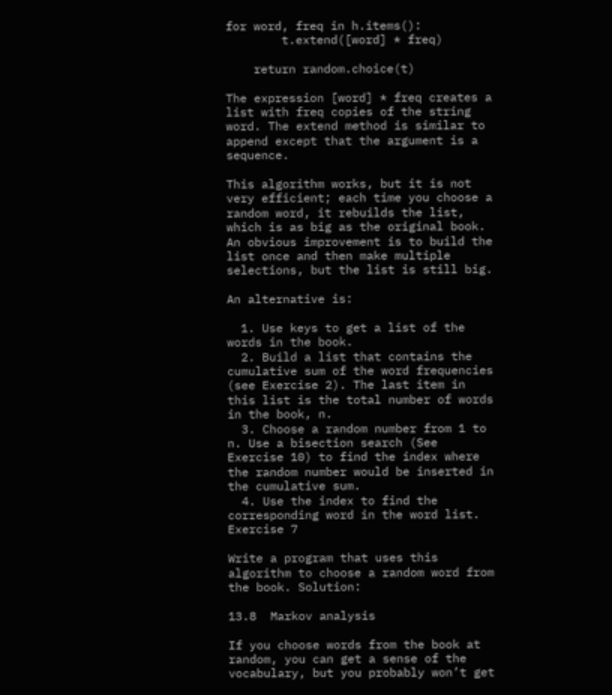for word, freq in h.items():
        t.extend([word] * freq)

    return random.choice(t)

The expression [word] * freq creates a list with freq copies of the string word. The extend method is similar to append except that the argument is a sequence.

This algorithm works, but it is not very efficient; each time you choose a random word, it rebuilds the list, which is as big as the original book. An obvious improvement is to build the list once and then make multiple selections, but the list is still big.

An alternative is:

  1. Use keys to get a list of the words in the book.
  2. Build a list that contains the cumulative sum of the word frequencies (see Exercise 2). The last item in this list is the total number of words in the book, n.
  3. Choose a random number from 1 to n. Use a bisection search (See Exercise 10) to find the index where the random number would be inserted in the cumulative sum.
  4. Use the index to find the corresponding word in the word list.
Exercise 7

Write a program that uses this algorithm to choose a random word from the book. Solution:

13.8  Markov analysis

If you choose words from the book at random, you can get a sense of the vocabulary, but you probably won’t get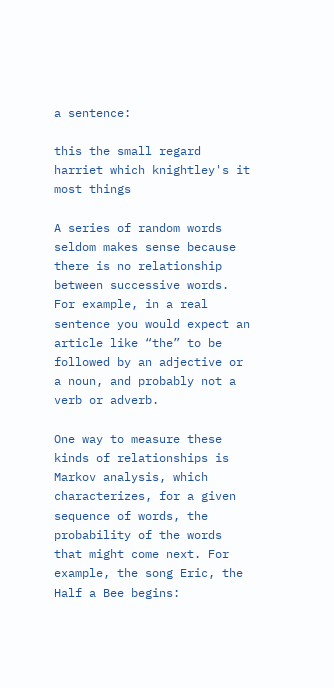a sentence:

this the small regard harriet which knightley's it most things

A series of random words seldom makes sense because there is no relationship between successive words. For example, in a real sentence you would expect an article like “the” to be followed by an adjective or a noun, and probably not a verb or adverb.

One way to measure these kinds of relationships is Markov analysis, which characterizes, for a given sequence of words, the probability of the words that might come next. For example, the song Eric, the Half a Bee begins: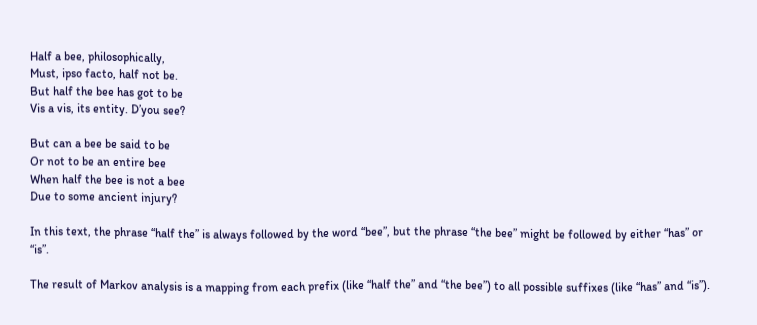Half a bee, philosophically,
Must, ipso facto, half not be.
But half the bee has got to be
Vis a vis, its entity. D’you see?

But can a bee be said to be
Or not to be an entire bee
When half the bee is not a bee
Due to some ancient injury?

In this text, the phrase “half the” is always followed by the word “bee”, but the phrase “the bee” might be followed by either “has” or “is”.

The result of Markov analysis is a mapping from each prefix (like “half the” and “the bee”) to all possible suffixes (like “has” and “is”).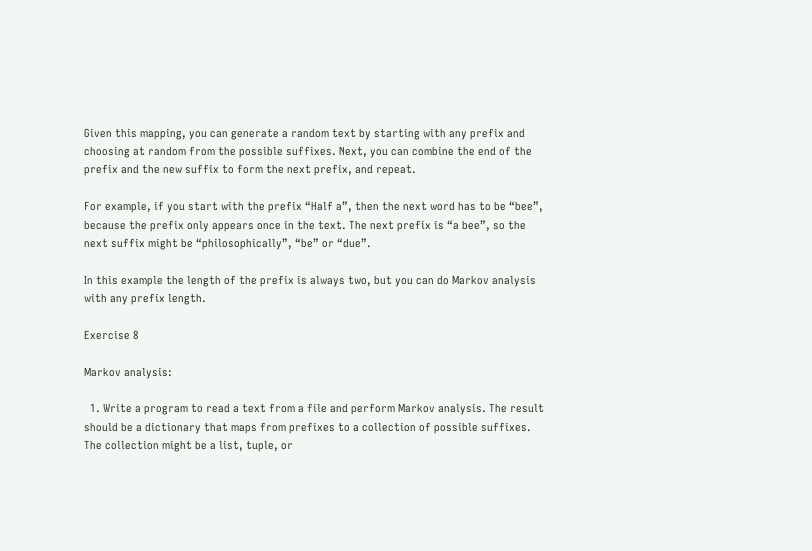Given this mapping, you can generate a random text by starting with any prefix and choosing at random from the possible suffixes. Next, you can combine the end of the prefix and the new suffix to form the next prefix, and repeat.

For example, if you start with the prefix “Half a”, then the next word has to be “bee”, because the prefix only appears once in the text. The next prefix is “a bee”, so the next suffix might be “philosophically”, “be” or “due”.

In this example the length of the prefix is always two, but you can do Markov analysis with any prefix length.

Exercise 8

Markov analysis:

  1. Write a program to read a text from a file and perform Markov analysis. The result should be a dictionary that maps from prefixes to a collection of possible suffixes. The collection might be a list, tuple, or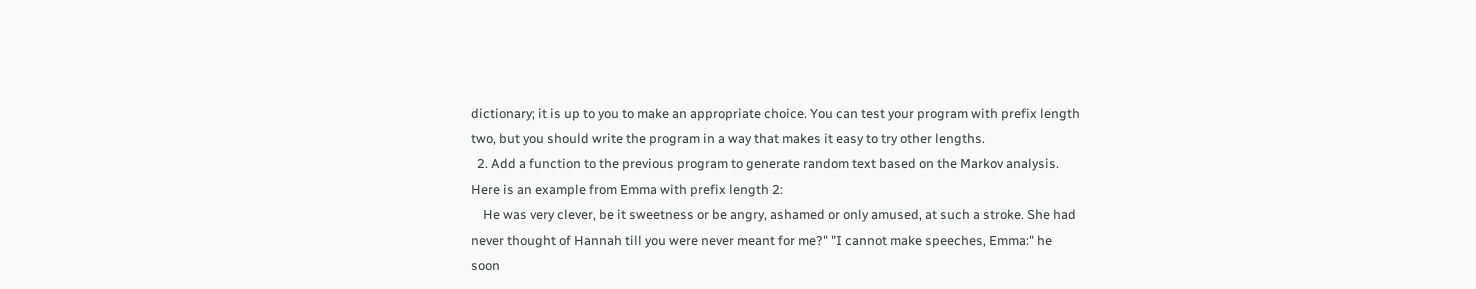dictionary; it is up to you to make an appropriate choice. You can test your program with prefix length two, but you should write the program in a way that makes it easy to try other lengths.
  2. Add a function to the previous program to generate random text based on the Markov analysis. Here is an example from Emma with prefix length 2:
    He was very clever, be it sweetness or be angry, ashamed or only amused, at such a stroke. She had never thought of Hannah till you were never meant for me?" "I cannot make speeches, Emma:" he soon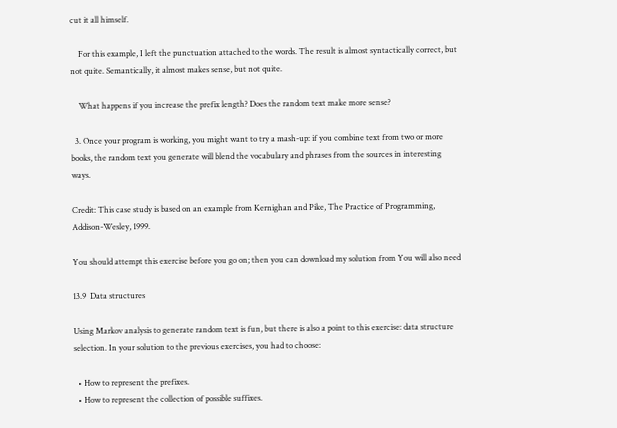cut it all himself.

    For this example, I left the punctuation attached to the words. The result is almost syntactically correct, but not quite. Semantically, it almost makes sense, but not quite.

    What happens if you increase the prefix length? Does the random text make more sense?

  3. Once your program is working, you might want to try a mash-up: if you combine text from two or more books, the random text you generate will blend the vocabulary and phrases from the sources in interesting ways.

Credit: This case study is based on an example from Kernighan and Pike, The Practice of Programming, Addison-Wesley, 1999.

You should attempt this exercise before you go on; then you can download my solution from You will also need

13.9  Data structures

Using Markov analysis to generate random text is fun, but there is also a point to this exercise: data structure selection. In your solution to the previous exercises, you had to choose:

  • How to represent the prefixes.
  • How to represent the collection of possible suffixes.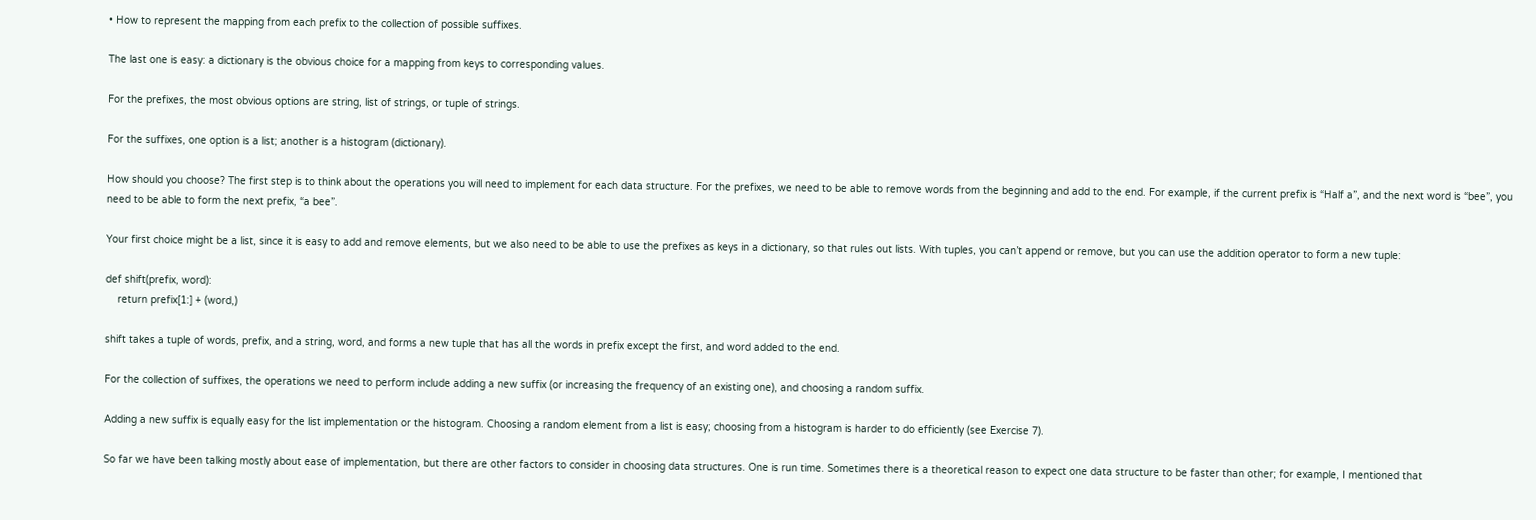• How to represent the mapping from each prefix to the collection of possible suffixes.

The last one is easy: a dictionary is the obvious choice for a mapping from keys to corresponding values.

For the prefixes, the most obvious options are string, list of strings, or tuple of strings.

For the suffixes, one option is a list; another is a histogram (dictionary).

How should you choose? The first step is to think about the operations you will need to implement for each data structure. For the prefixes, we need to be able to remove words from the beginning and add to the end. For example, if the current prefix is “Half a”, and the next word is “bee”, you need to be able to form the next prefix, “a bee”.

Your first choice might be a list, since it is easy to add and remove elements, but we also need to be able to use the prefixes as keys in a dictionary, so that rules out lists. With tuples, you can’t append or remove, but you can use the addition operator to form a new tuple:

def shift(prefix, word):
    return prefix[1:] + (word,)

shift takes a tuple of words, prefix, and a string, word, and forms a new tuple that has all the words in prefix except the first, and word added to the end.

For the collection of suffixes, the operations we need to perform include adding a new suffix (or increasing the frequency of an existing one), and choosing a random suffix.

Adding a new suffix is equally easy for the list implementation or the histogram. Choosing a random element from a list is easy; choosing from a histogram is harder to do efficiently (see Exercise 7).

So far we have been talking mostly about ease of implementation, but there are other factors to consider in choosing data structures. One is run time. Sometimes there is a theoretical reason to expect one data structure to be faster than other; for example, I mentioned that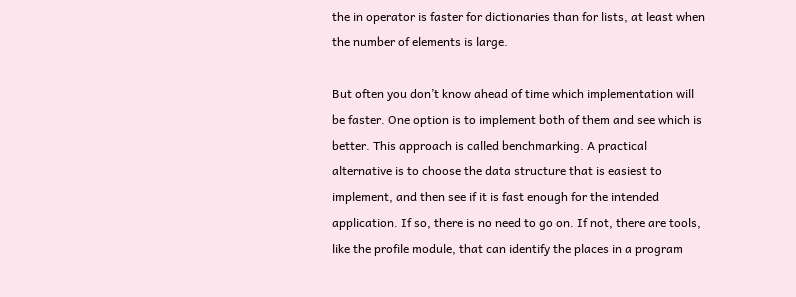the in operator is faster for dictionaries than for lists, at least when the number of elements is large.

But often you don’t know ahead of time which implementation will be faster. One option is to implement both of them and see which is better. This approach is called benchmarking. A practical alternative is to choose the data structure that is easiest to implement, and then see if it is fast enough for the intended application. If so, there is no need to go on. If not, there are tools, like the profile module, that can identify the places in a program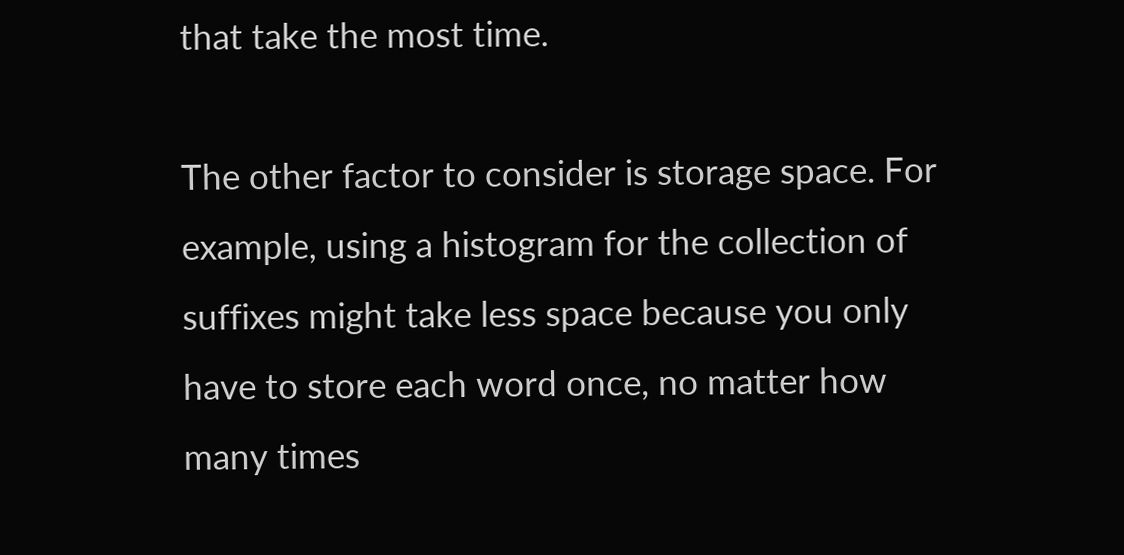that take the most time.

The other factor to consider is storage space. For example, using a histogram for the collection of suffixes might take less space because you only have to store each word once, no matter how many times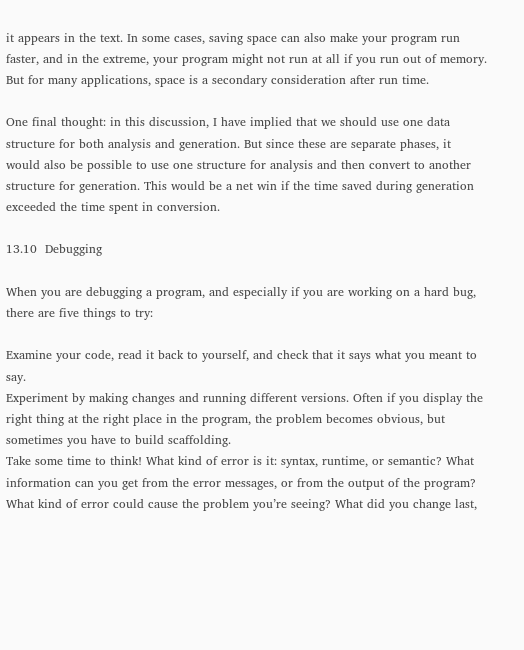it appears in the text. In some cases, saving space can also make your program run faster, and in the extreme, your program might not run at all if you run out of memory. But for many applications, space is a secondary consideration after run time.

One final thought: in this discussion, I have implied that we should use one data structure for both analysis and generation. But since these are separate phases, it would also be possible to use one structure for analysis and then convert to another structure for generation. This would be a net win if the time saved during generation exceeded the time spent in conversion.

13.10  Debugging

When you are debugging a program, and especially if you are working on a hard bug, there are five things to try:

Examine your code, read it back to yourself, and check that it says what you meant to say.
Experiment by making changes and running different versions. Often if you display the right thing at the right place in the program, the problem becomes obvious, but sometimes you have to build scaffolding.
Take some time to think! What kind of error is it: syntax, runtime, or semantic? What information can you get from the error messages, or from the output of the program? What kind of error could cause the problem you’re seeing? What did you change last,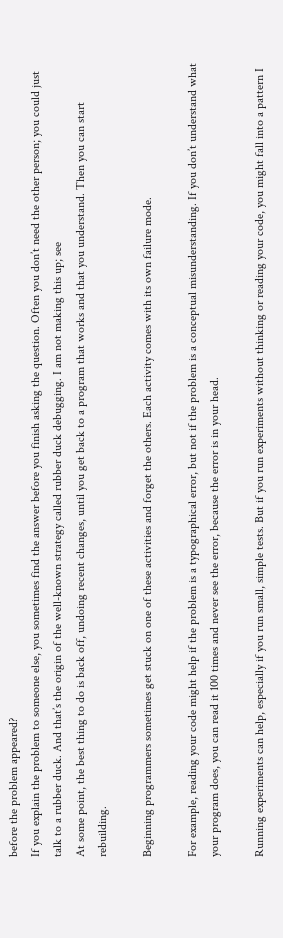before the problem appeared?
If you explain the problem to someone else, you sometimes find the answer before you finish asking the question. Often you don’t need the other person; you could just talk to a rubber duck. And that’s the origin of the well-known strategy called rubber duck debugging. I am not making this up; see
At some point, the best thing to do is back off, undoing recent changes, until you get back to a program that works and that you understand. Then you can start rebuilding.

Beginning programmers sometimes get stuck on one of these activities and forget the others. Each activity comes with its own failure mode.

For example, reading your code might help if the problem is a typographical error, but not if the problem is a conceptual misunderstanding. If you don’t understand what your program does, you can read it 100 times and never see the error, because the error is in your head.

Running experiments can help, especially if you run small, simple tests. But if you run experiments without thinking or reading your code, you might fall into a pattern I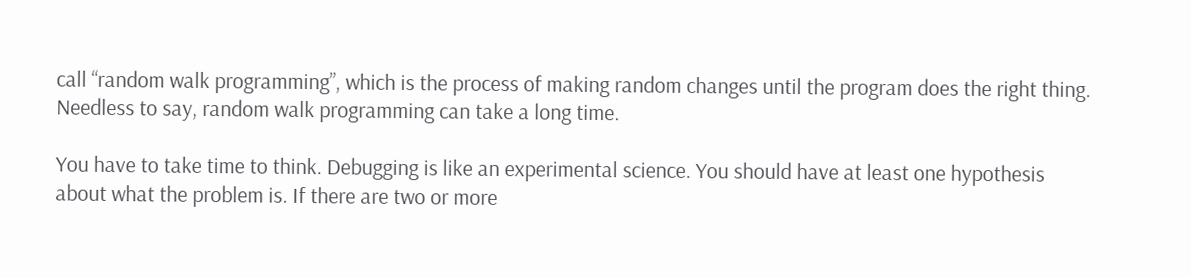call “random walk programming”, which is the process of making random changes until the program does the right thing. Needless to say, random walk programming can take a long time.

You have to take time to think. Debugging is like an experimental science. You should have at least one hypothesis about what the problem is. If there are two or more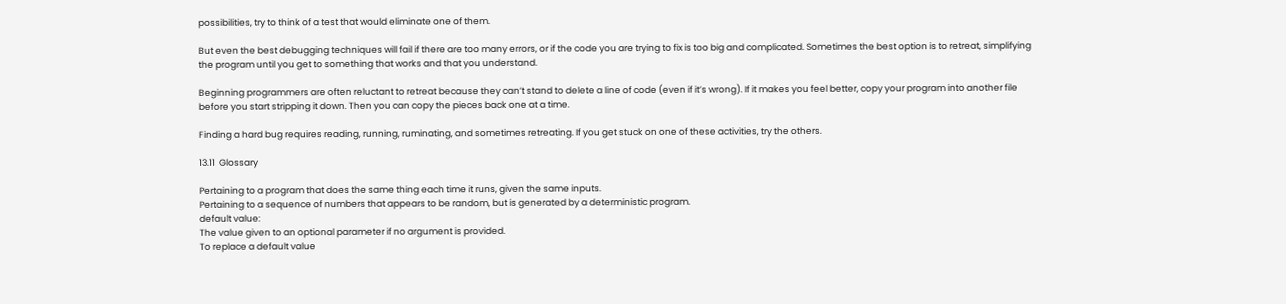possibilities, try to think of a test that would eliminate one of them.

But even the best debugging techniques will fail if there are too many errors, or if the code you are trying to fix is too big and complicated. Sometimes the best option is to retreat, simplifying the program until you get to something that works and that you understand.

Beginning programmers are often reluctant to retreat because they can’t stand to delete a line of code (even if it’s wrong). If it makes you feel better, copy your program into another file before you start stripping it down. Then you can copy the pieces back one at a time.

Finding a hard bug requires reading, running, ruminating, and sometimes retreating. If you get stuck on one of these activities, try the others.

13.11  Glossary

Pertaining to a program that does the same thing each time it runs, given the same inputs.
Pertaining to a sequence of numbers that appears to be random, but is generated by a deterministic program.
default value:
The value given to an optional parameter if no argument is provided.
To replace a default value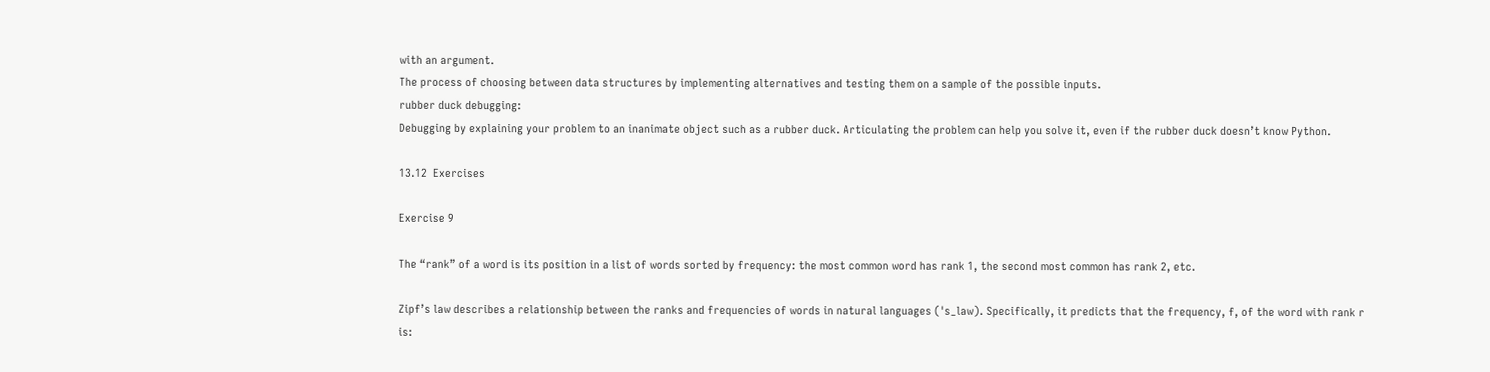with an argument.
The process of choosing between data structures by implementing alternatives and testing them on a sample of the possible inputs.
rubber duck debugging:
Debugging by explaining your problem to an inanimate object such as a rubber duck. Articulating the problem can help you solve it, even if the rubber duck doesn’t know Python.

13.12  Exercises

Exercise 9

The “rank” of a word is its position in a list of words sorted by frequency: the most common word has rank 1, the second most common has rank 2, etc.

Zipf’s law describes a relationship between the ranks and frequencies of words in natural languages ('s_law). Specifically, it predicts that the frequency, f, of the word with rank r is: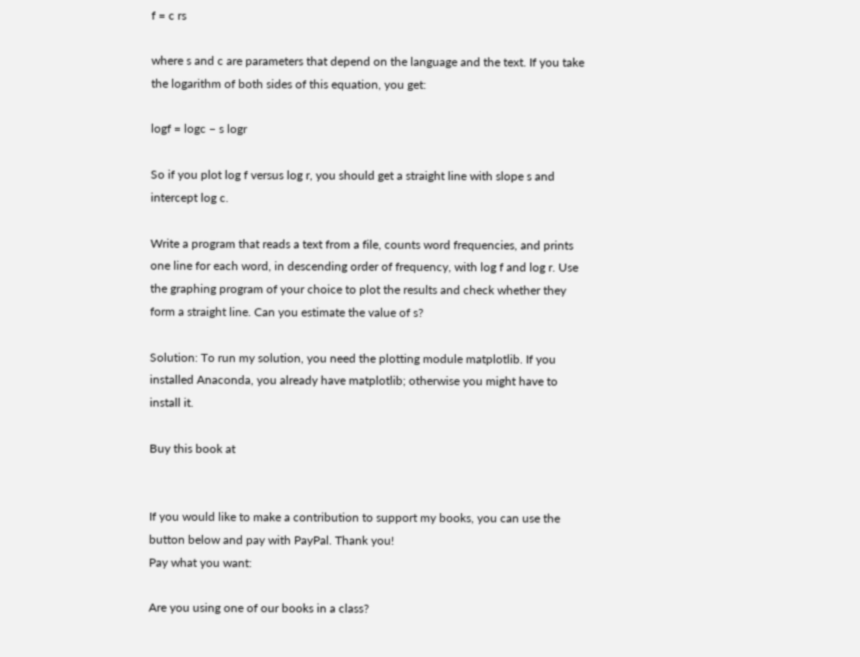f = c rs

where s and c are parameters that depend on the language and the text. If you take the logarithm of both sides of this equation, you get:

logf = logc − s logr

So if you plot log f versus log r, you should get a straight line with slope s and intercept log c.

Write a program that reads a text from a file, counts word frequencies, and prints one line for each word, in descending order of frequency, with log f and log r. Use the graphing program of your choice to plot the results and check whether they form a straight line. Can you estimate the value of s?

Solution: To run my solution, you need the plotting module matplotlib. If you installed Anaconda, you already have matplotlib; otherwise you might have to install it.

Buy this book at


If you would like to make a contribution to support my books, you can use the button below and pay with PayPal. Thank you!
Pay what you want:

Are you using one of our books in a class?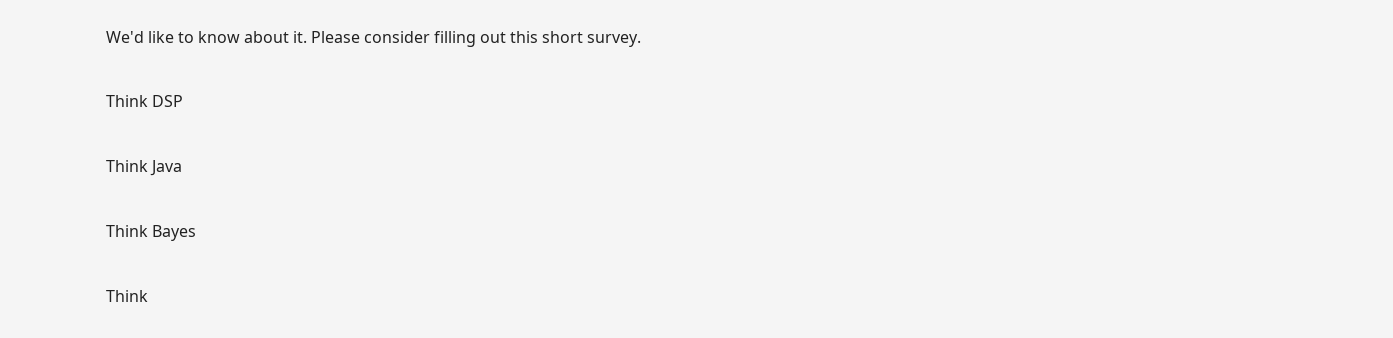We'd like to know about it. Please consider filling out this short survey.

Think DSP

Think Java

Think Bayes

Think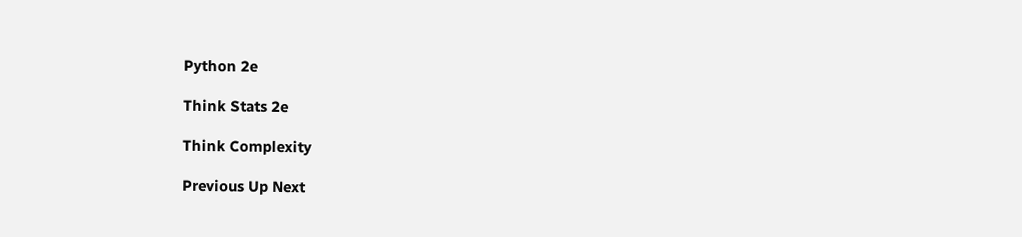Python 2e

Think Stats 2e

Think Complexity

Previous Up Next